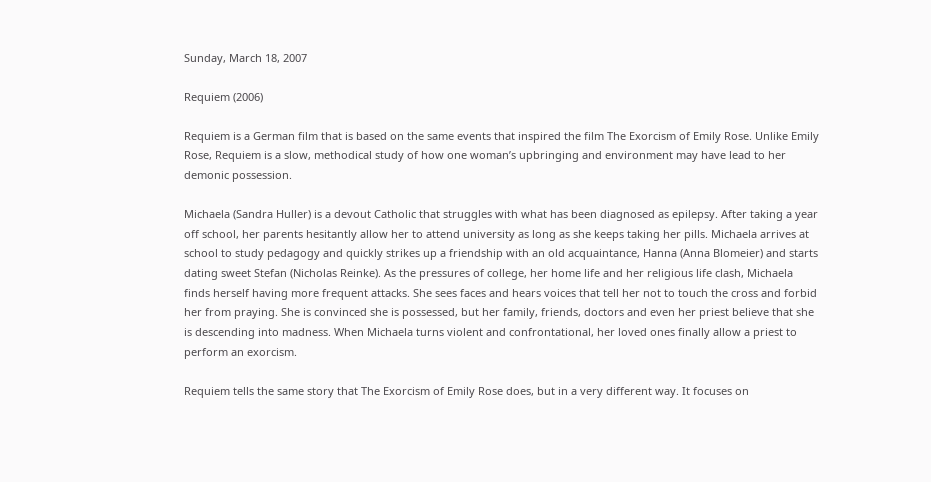Sunday, March 18, 2007

Requiem (2006)

Requiem is a German film that is based on the same events that inspired the film The Exorcism of Emily Rose. Unlike Emily Rose, Requiem is a slow, methodical study of how one woman’s upbringing and environment may have lead to her demonic possession.

Michaela (Sandra Huller) is a devout Catholic that struggles with what has been diagnosed as epilepsy. After taking a year off school, her parents hesitantly allow her to attend university as long as she keeps taking her pills. Michaela arrives at school to study pedagogy and quickly strikes up a friendship with an old acquaintance, Hanna (Anna Blomeier) and starts dating sweet Stefan (Nicholas Reinke). As the pressures of college, her home life and her religious life clash, Michaela finds herself having more frequent attacks. She sees faces and hears voices that tell her not to touch the cross and forbid her from praying. She is convinced she is possessed, but her family, friends, doctors and even her priest believe that she is descending into madness. When Michaela turns violent and confrontational, her loved ones finally allow a priest to perform an exorcism.

Requiem tells the same story that The Exorcism of Emily Rose does, but in a very different way. It focuses on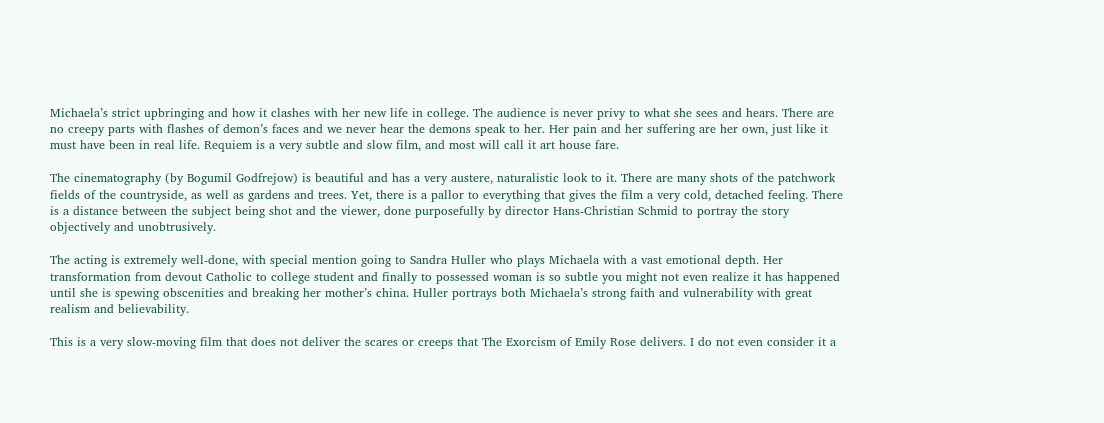Michaela’s strict upbringing and how it clashes with her new life in college. The audience is never privy to what she sees and hears. There are no creepy parts with flashes of demon’s faces and we never hear the demons speak to her. Her pain and her suffering are her own, just like it must have been in real life. Requiem is a very subtle and slow film, and most will call it art house fare.

The cinematography (by Bogumil Godfrejow) is beautiful and has a very austere, naturalistic look to it. There are many shots of the patchwork fields of the countryside, as well as gardens and trees. Yet, there is a pallor to everything that gives the film a very cold, detached feeling. There is a distance between the subject being shot and the viewer, done purposefully by director Hans-Christian Schmid to portray the story objectively and unobtrusively.

The acting is extremely well-done, with special mention going to Sandra Huller who plays Michaela with a vast emotional depth. Her transformation from devout Catholic to college student and finally to possessed woman is so subtle you might not even realize it has happened until she is spewing obscenities and breaking her mother’s china. Huller portrays both Michaela’s strong faith and vulnerability with great realism and believability.

This is a very slow-moving film that does not deliver the scares or creeps that The Exorcism of Emily Rose delivers. I do not even consider it a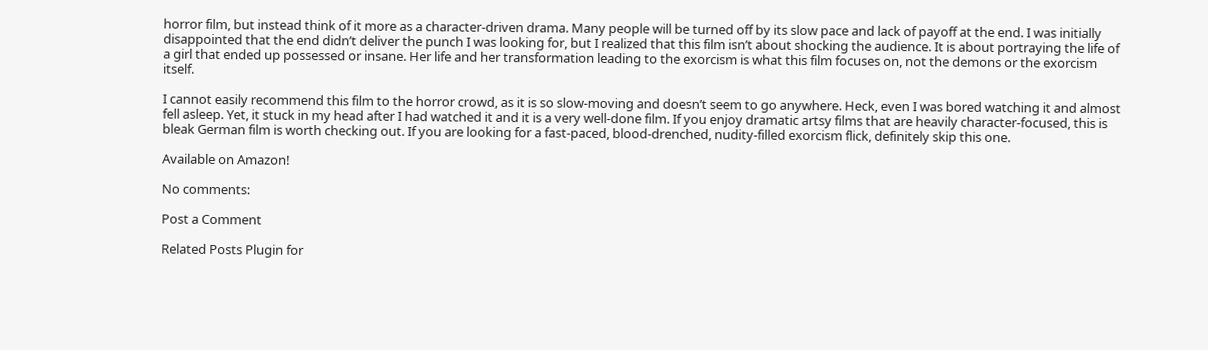horror film, but instead think of it more as a character-driven drama. Many people will be turned off by its slow pace and lack of payoff at the end. I was initially disappointed that the end didn’t deliver the punch I was looking for, but I realized that this film isn’t about shocking the audience. It is about portraying the life of a girl that ended up possessed or insane. Her life and her transformation leading to the exorcism is what this film focuses on, not the demons or the exorcism itself.

I cannot easily recommend this film to the horror crowd, as it is so slow-moving and doesn’t seem to go anywhere. Heck, even I was bored watching it and almost fell asleep. Yet, it stuck in my head after I had watched it and it is a very well-done film. If you enjoy dramatic artsy films that are heavily character-focused, this is bleak German film is worth checking out. If you are looking for a fast-paced, blood-drenched, nudity-filled exorcism flick, definitely skip this one.

Available on Amazon!

No comments:

Post a Comment

Related Posts Plugin for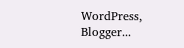WordPress, Blogger...